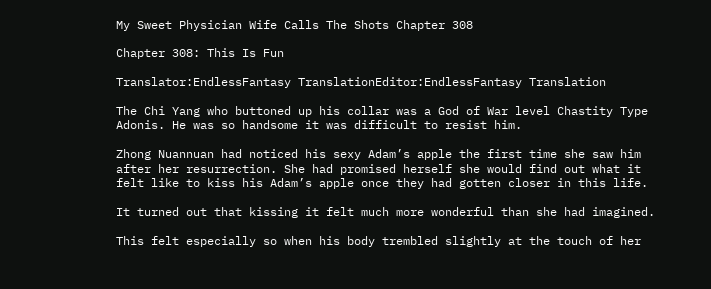My Sweet Physician Wife Calls The Shots Chapter 308

Chapter 308: This Is Fun

Translator:EndlessFantasy TranslationEditor:EndlessFantasy Translation

The Chi Yang who buttoned up his collar was a God of War level Chastity Type Adonis. He was so handsome it was difficult to resist him.

Zhong Nuannuan had noticed his sexy Adam’s apple the first time she saw him after her resurrection. She had promised herself she would find out what it felt like to kiss his Adam’s apple once they had gotten closer in this life.

It turned out that kissing it felt much more wonderful than she had imagined.

This felt especially so when his body trembled slightly at the touch of her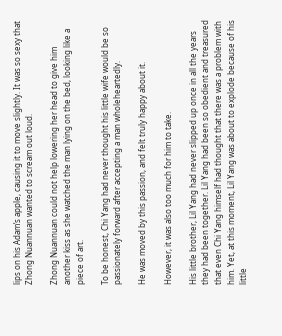lips on his Adam’s apple, causing it to move slightly. It was so sexy that Zhong Nuannuan wanted to scream out loud.

Zhong Nuannuan could not help lowering her head to give him another kiss as she watched the man lying on the bed, looking like a piece of art.

To be honest, Chi Yang had never thought his little wife would be so passionately forward after accepting a man wholeheartedly.

He was moved by this passion, and felt truly happy about it.

However, it was also too much for him to take.

His little brother, Lil Yang had never slipped up once in all the years they had been together. Lil Yang had been so obedient and treasured that even Chi Yang himself had thought that there was a problem with him. Yet, at this moment, Lil Yang was about to explode because of his little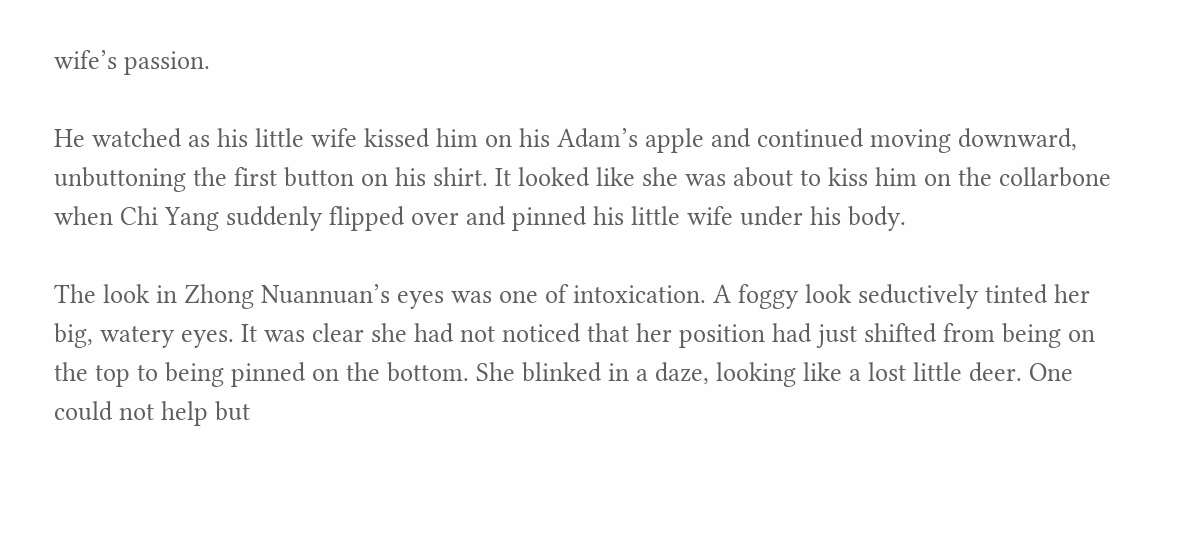wife’s passion.

He watched as his little wife kissed him on his Adam’s apple and continued moving downward, unbuttoning the first button on his shirt. It looked like she was about to kiss him on the collarbone when Chi Yang suddenly flipped over and pinned his little wife under his body.

The look in Zhong Nuannuan’s eyes was one of intoxication. A foggy look seductively tinted her big, watery eyes. It was clear she had not noticed that her position had just shifted from being on the top to being pinned on the bottom. She blinked in a daze, looking like a lost little deer. One could not help but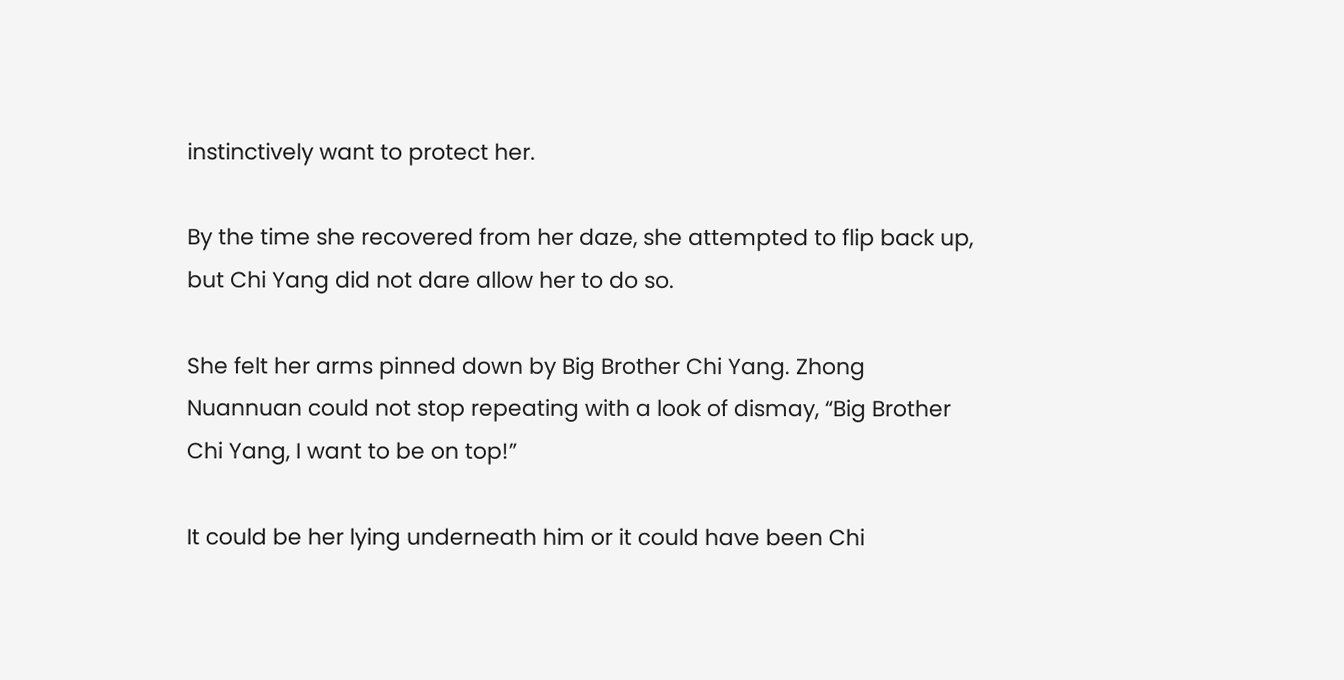instinctively want to protect her.

By the time she recovered from her daze, she attempted to flip back up, but Chi Yang did not dare allow her to do so.

She felt her arms pinned down by Big Brother Chi Yang. Zhong Nuannuan could not stop repeating with a look of dismay, “Big Brother Chi Yang, I want to be on top!”

It could be her lying underneath him or it could have been Chi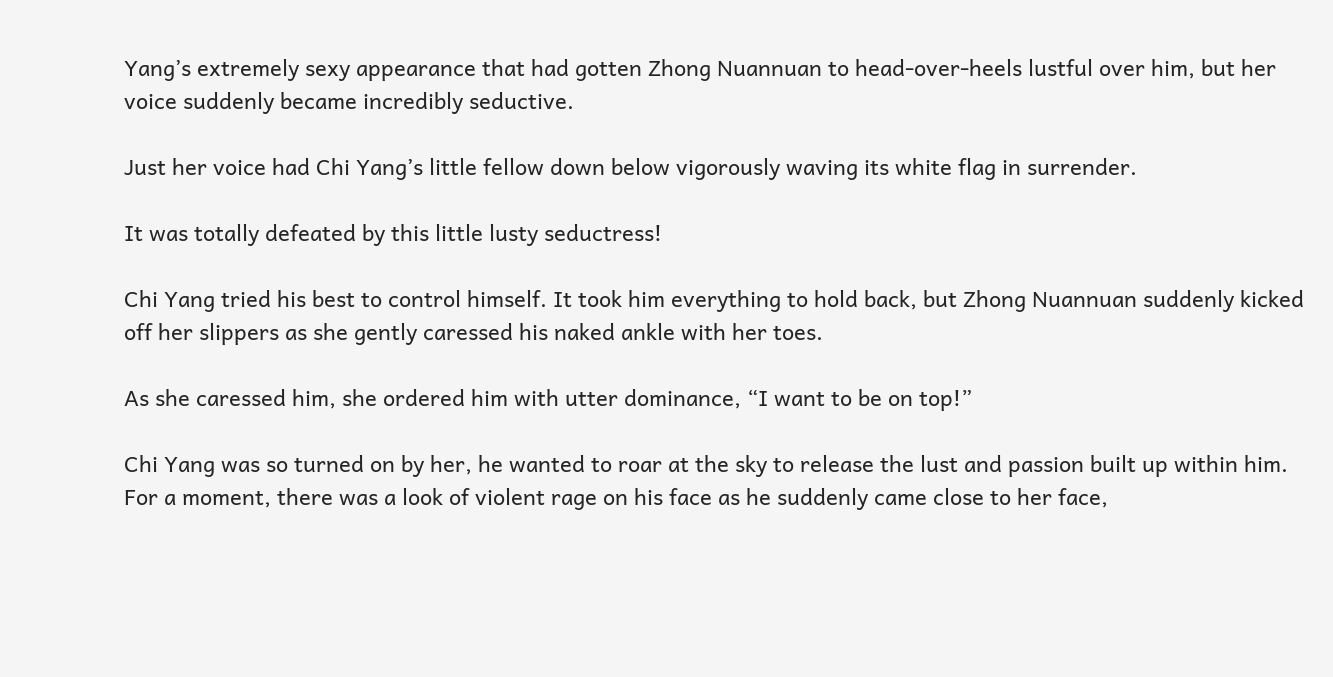Yang’s extremely sexy appearance that had gotten Zhong Nuannuan to head-over-heels lustful over him, but her voice suddenly became incredibly seductive.

Just her voice had Chi Yang’s little fellow down below vigorously waving its white flag in surrender.

It was totally defeated by this little lusty seductress!

Chi Yang tried his best to control himself. It took him everything to hold back, but Zhong Nuannuan suddenly kicked off her slippers as she gently caressed his naked ankle with her toes.

As she caressed him, she ordered him with utter dominance, “I want to be on top!”

Chi Yang was so turned on by her, he wanted to roar at the sky to release the lust and passion built up within him. For a moment, there was a look of violent rage on his face as he suddenly came close to her face,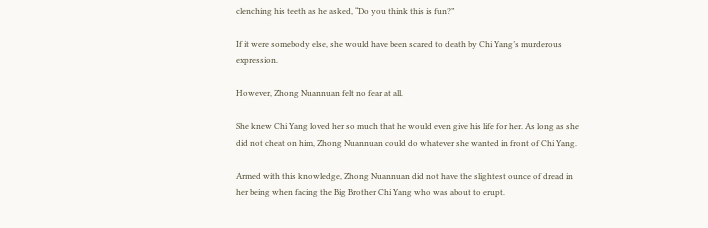clenching his teeth as he asked, “Do you think this is fun?”

If it were somebody else, she would have been scared to death by Chi Yang’s murderous expression.

However, Zhong Nuannuan felt no fear at all.

She knew Chi Yang loved her so much that he would even give his life for her. As long as she did not cheat on him, Zhong Nuannuan could do whatever she wanted in front of Chi Yang.

Armed with this knowledge, Zhong Nuannuan did not have the slightest ounce of dread in her being when facing the Big Brother Chi Yang who was about to erupt.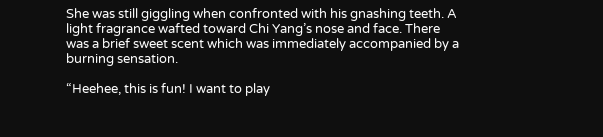She was still giggling when confronted with his gnashing teeth. A light fragrance wafted toward Chi Yang’s nose and face. There was a brief sweet scent which was immediately accompanied by a burning sensation.

“Heehee, this is fun! I want to play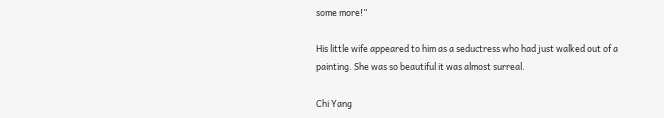some more!”

His little wife appeared to him as a seductress who had just walked out of a painting. She was so beautiful it was almost surreal.

Chi Yang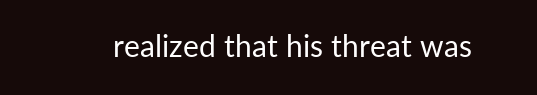realized that his threat was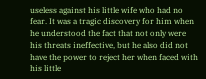useless against his little wife who had no fear. It was a tragic discovery for him when he understood the fact that not only were his threats ineffective, but he also did not have the power to reject her when faced with his little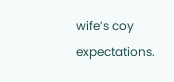wife’s coy expectations.